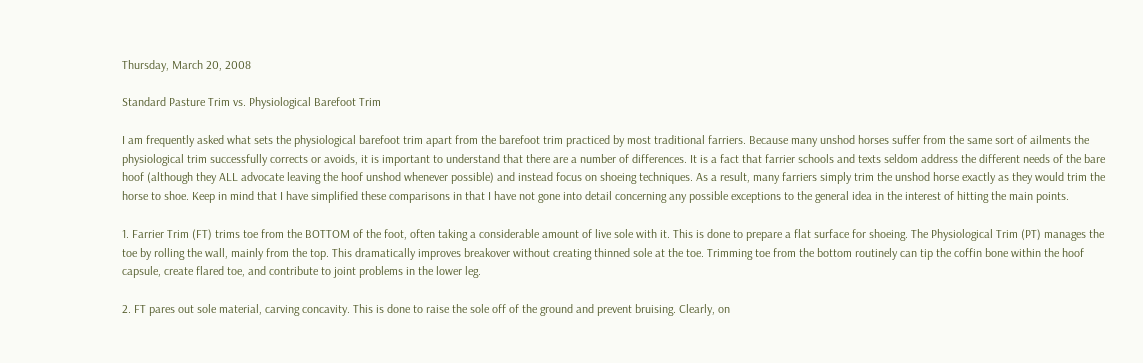Thursday, March 20, 2008

Standard Pasture Trim vs. Physiological Barefoot Trim

I am frequently asked what sets the physiological barefoot trim apart from the barefoot trim practiced by most traditional farriers. Because many unshod horses suffer from the same sort of ailments the physiological trim successfully corrects or avoids, it is important to understand that there are a number of differences. It is a fact that farrier schools and texts seldom address the different needs of the bare hoof (although they ALL advocate leaving the hoof unshod whenever possible) and instead focus on shoeing techniques. As a result, many farriers simply trim the unshod horse exactly as they would trim the horse to shoe. Keep in mind that I have simplified these comparisons in that I have not gone into detail concerning any possible exceptions to the general idea in the interest of hitting the main points.

1. Farrier Trim (FT) trims toe from the BOTTOM of the foot, often taking a considerable amount of live sole with it. This is done to prepare a flat surface for shoeing. The Physiological Trim (PT) manages the toe by rolling the wall, mainly from the top. This dramatically improves breakover without creating thinned sole at the toe. Trimming toe from the bottom routinely can tip the coffin bone within the hoof capsule, create flared toe, and contribute to joint problems in the lower leg.

2. FT pares out sole material, carving concavity. This is done to raise the sole off of the ground and prevent bruising. Clearly, on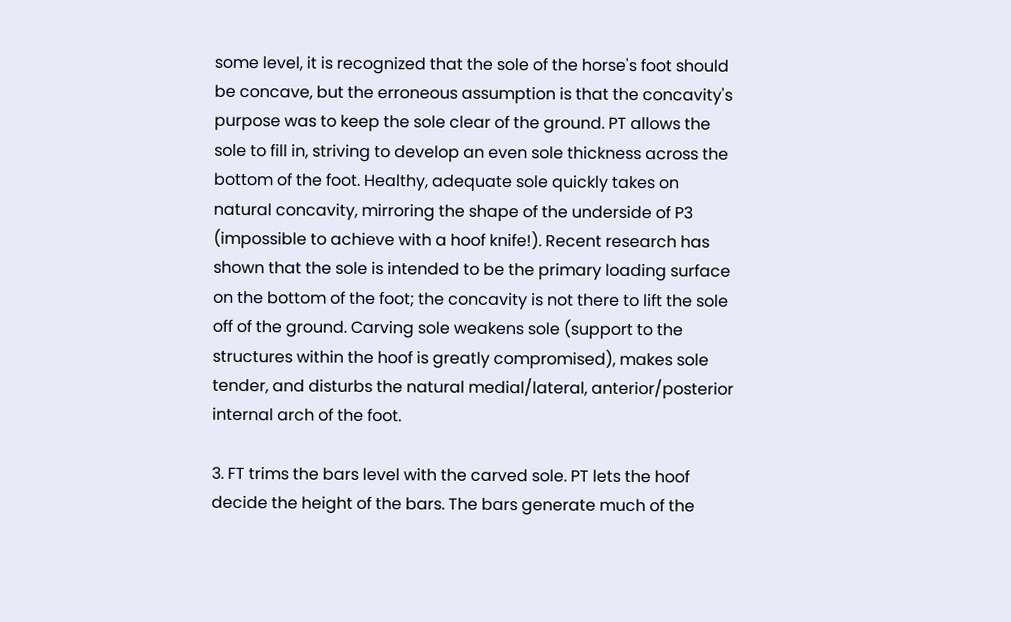some level, it is recognized that the sole of the horse's foot should be concave, but the erroneous assumption is that the concavity's purpose was to keep the sole clear of the ground. PT allows the sole to fill in, striving to develop an even sole thickness across the bottom of the foot. Healthy, adequate sole quickly takes on natural concavity, mirroring the shape of the underside of P3 (impossible to achieve with a hoof knife!). Recent research has shown that the sole is intended to be the primary loading surface on the bottom of the foot; the concavity is not there to lift the sole off of the ground. Carving sole weakens sole (support to the structures within the hoof is greatly compromised), makes sole tender, and disturbs the natural medial/lateral, anterior/posterior internal arch of the foot.

3. FT trims the bars level with the carved sole. PT lets the hoof decide the height of the bars. The bars generate much of the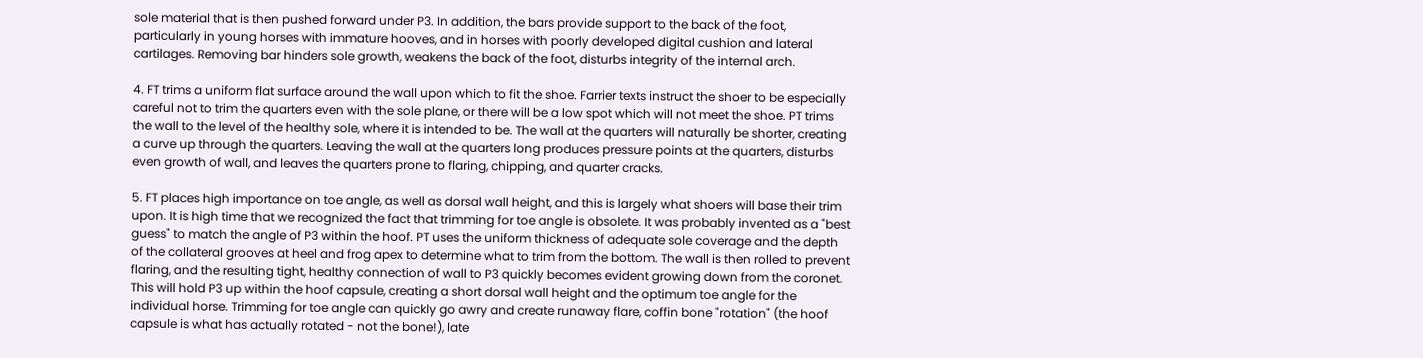sole material that is then pushed forward under P3. In addition, the bars provide support to the back of the foot, particularly in young horses with immature hooves, and in horses with poorly developed digital cushion and lateral cartilages. Removing bar hinders sole growth, weakens the back of the foot, disturbs integrity of the internal arch.

4. FT trims a uniform flat surface around the wall upon which to fit the shoe. Farrier texts instruct the shoer to be especially careful not to trim the quarters even with the sole plane, or there will be a low spot which will not meet the shoe. PT trims the wall to the level of the healthy sole, where it is intended to be. The wall at the quarters will naturally be shorter, creating a curve up through the quarters. Leaving the wall at the quarters long produces pressure points at the quarters, disturbs even growth of wall, and leaves the quarters prone to flaring, chipping, and quarter cracks.

5. FT places high importance on toe angle, as well as dorsal wall height, and this is largely what shoers will base their trim upon. It is high time that we recognized the fact that trimming for toe angle is obsolete. It was probably invented as a "best guess" to match the angle of P3 within the hoof. PT uses the uniform thickness of adequate sole coverage and the depth of the collateral grooves at heel and frog apex to determine what to trim from the bottom. The wall is then rolled to prevent flaring, and the resulting tight, healthy connection of wall to P3 quickly becomes evident growing down from the coronet. This will hold P3 up within the hoof capsule, creating a short dorsal wall height and the optimum toe angle for the individual horse. Trimming for toe angle can quickly go awry and create runaway flare, coffin bone "rotation" (the hoof capsule is what has actually rotated - not the bone!), late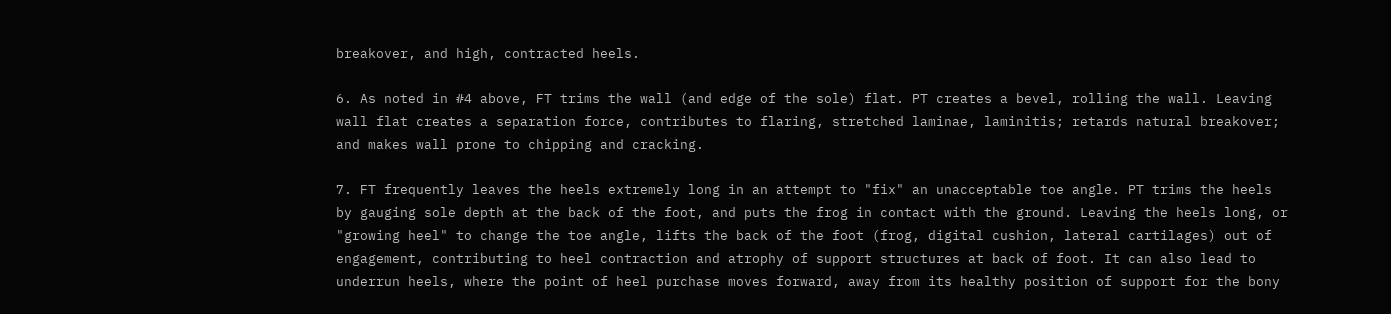breakover, and high, contracted heels.

6. As noted in #4 above, FT trims the wall (and edge of the sole) flat. PT creates a bevel, rolling the wall. Leaving wall flat creates a separation force, contributes to flaring, stretched laminae, laminitis; retards natural breakover; and makes wall prone to chipping and cracking.

7. FT frequently leaves the heels extremely long in an attempt to "fix" an unacceptable toe angle. PT trims the heels by gauging sole depth at the back of the foot, and puts the frog in contact with the ground. Leaving the heels long, or "growing heel" to change the toe angle, lifts the back of the foot (frog, digital cushion, lateral cartilages) out of engagement, contributing to heel contraction and atrophy of support structures at back of foot. It can also lead to underrun heels, where the point of heel purchase moves forward, away from its healthy position of support for the bony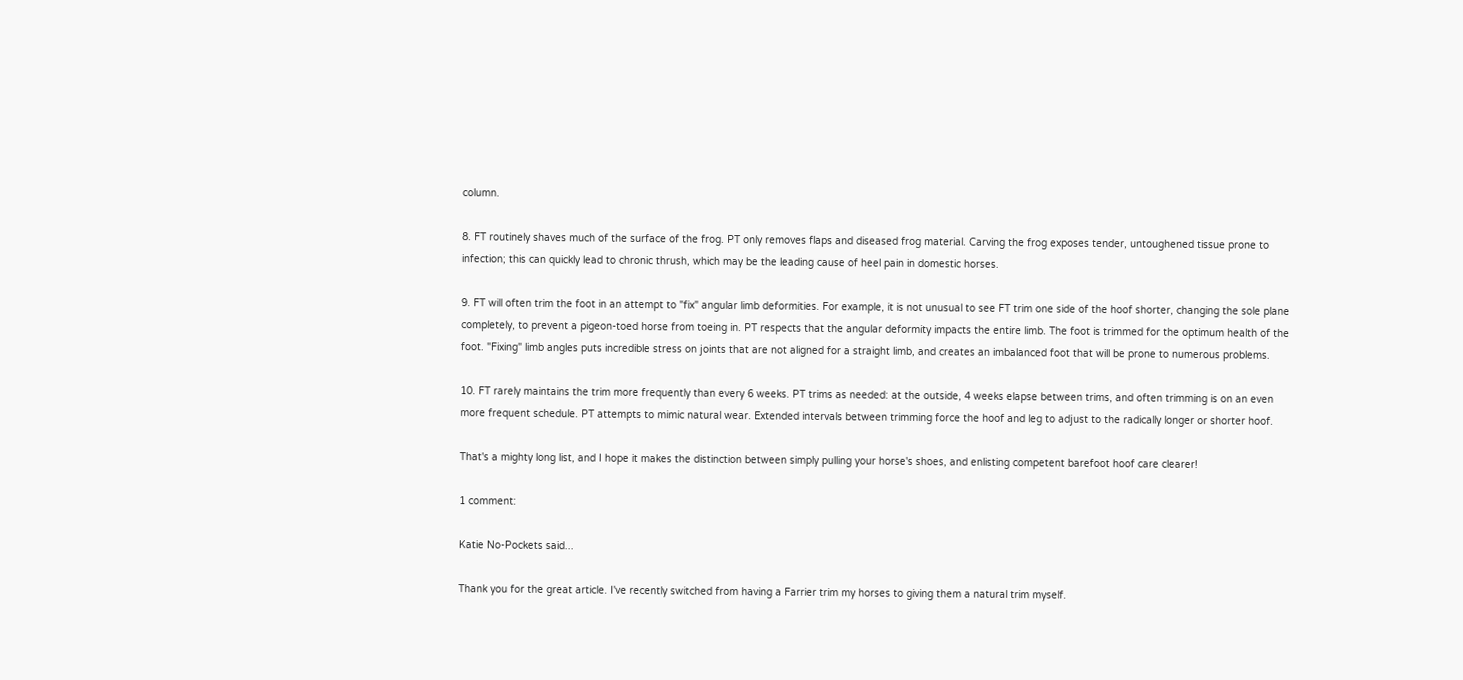column.

8. FT routinely shaves much of the surface of the frog. PT only removes flaps and diseased frog material. Carving the frog exposes tender, untoughened tissue prone to infection; this can quickly lead to chronic thrush, which may be the leading cause of heel pain in domestic horses.

9. FT will often trim the foot in an attempt to "fix" angular limb deformities. For example, it is not unusual to see FT trim one side of the hoof shorter, changing the sole plane completely, to prevent a pigeon-toed horse from toeing in. PT respects that the angular deformity impacts the entire limb. The foot is trimmed for the optimum health of the foot. "Fixing" limb angles puts incredible stress on joints that are not aligned for a straight limb, and creates an imbalanced foot that will be prone to numerous problems.

10. FT rarely maintains the trim more frequently than every 6 weeks. PT trims as needed: at the outside, 4 weeks elapse between trims, and often trimming is on an even more frequent schedule. PT attempts to mimic natural wear. Extended intervals between trimming force the hoof and leg to adjust to the radically longer or shorter hoof.

That's a mighty long list, and I hope it makes the distinction between simply pulling your horse's shoes, and enlisting competent barefoot hoof care clearer!

1 comment:

Katie No-Pockets said...

Thank you for the great article. I've recently switched from having a Farrier trim my horses to giving them a natural trim myself.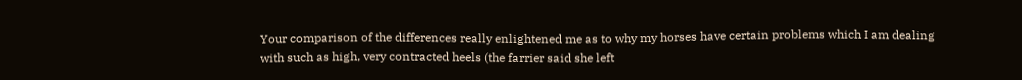Your comparison of the differences really enlightened me as to why my horses have certain problems which I am dealing with such as high, very contracted heels (the farrier said she left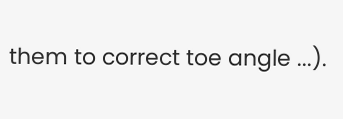them to correct toe angle ...).